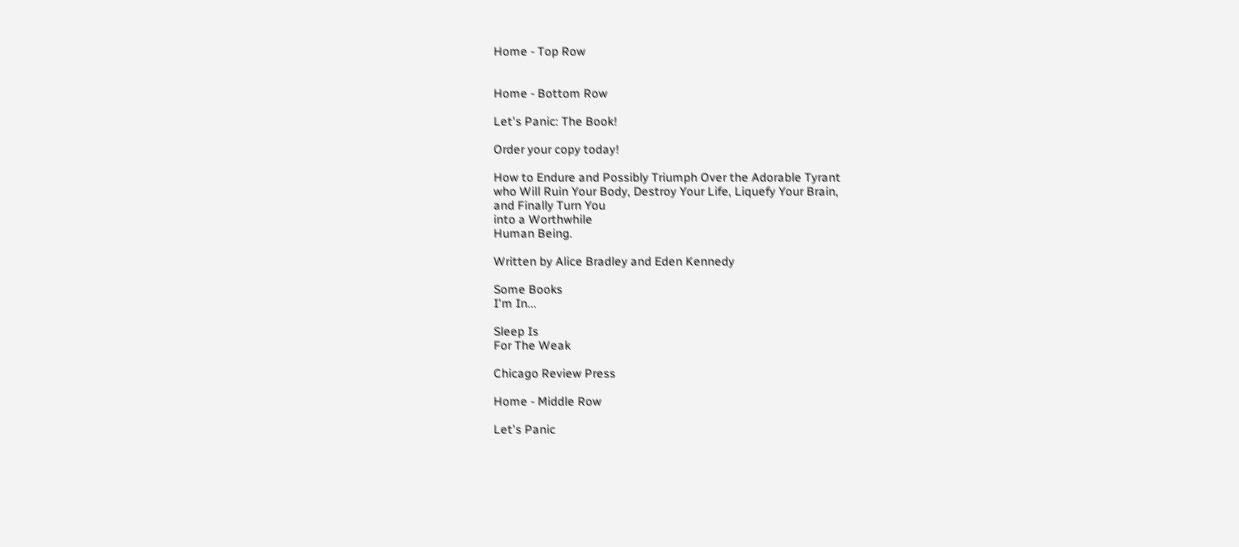Home - Top Row


Home - Bottom Row

Let's Panic: The Book!

Order your copy today!

How to Endure and Possibly Triumph Over the Adorable Tyrant
who Will Ruin Your Body, Destroy Your Life, Liquefy Your Brain,
and Finally Turn You
into a Worthwhile
Human Being.

Written by Alice Bradley and Eden Kennedy

Some Books
I'm In...

Sleep Is
For The Weak

Chicago Review Press

Home - Middle Row

Let's Panic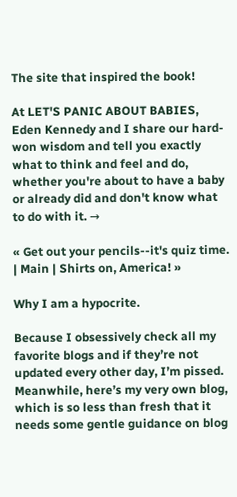The site that inspired the book!

At LET'S PANIC ABOUT BABIES, Eden Kennedy and I share our hard-won wisdom and tell you exactly what to think and feel and do, whether you're about to have a baby or already did and don't know what to do with it. →

« Get out your pencils--it's quiz time. | Main | Shirts on, America! »

Why I am a hypocrite.

Because I obsessively check all my favorite blogs and if they’re not updated every other day, I’m pissed. Meanwhile, here’s my very own blog, which is so less than fresh that it needs some gentle guidance on blog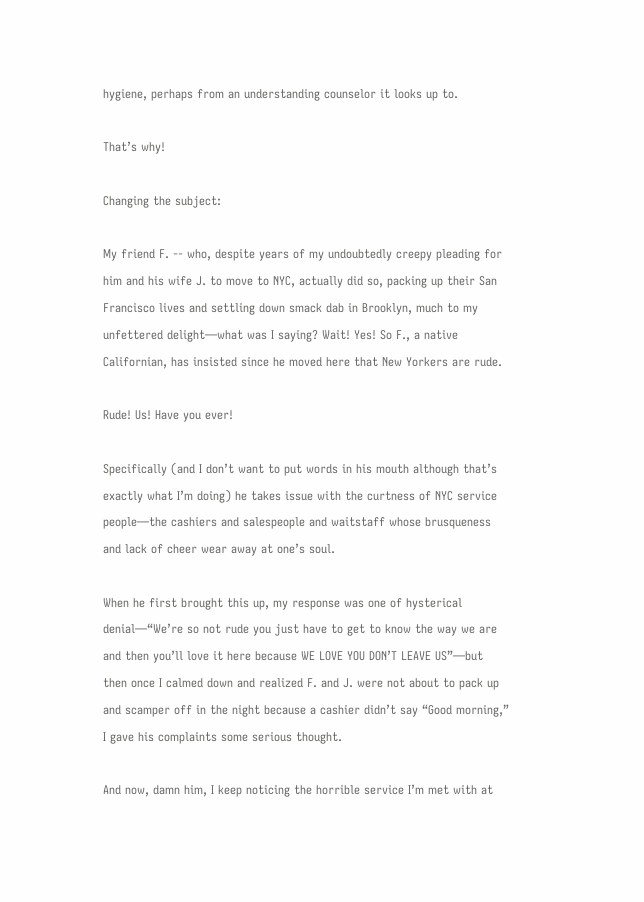hygiene, perhaps from an understanding counselor it looks up to.

That’s why!

Changing the subject:

My friend F. -- who, despite years of my undoubtedly creepy pleading for him and his wife J. to move to NYC, actually did so, packing up their San Francisco lives and settling down smack dab in Brooklyn, much to my unfettered delight—what was I saying? Wait! Yes! So F., a native Californian, has insisted since he moved here that New Yorkers are rude.

Rude! Us! Have you ever!

Specifically (and I don’t want to put words in his mouth although that’s exactly what I’m doing) he takes issue with the curtness of NYC service people—the cashiers and salespeople and waitstaff whose brusqueness and lack of cheer wear away at one’s soul.

When he first brought this up, my response was one of hysterical denial—“We’re so not rude you just have to get to know the way we are and then you’ll love it here because WE LOVE YOU DON’T LEAVE US”—but then once I calmed down and realized F. and J. were not about to pack up and scamper off in the night because a cashier didn’t say “Good morning,” I gave his complaints some serious thought.

And now, damn him, I keep noticing the horrible service I’m met with at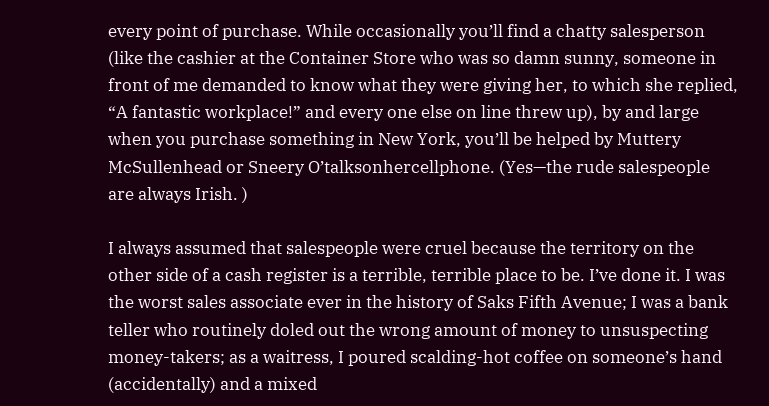every point of purchase. While occasionally you’ll find a chatty salesperson (like the cashier at the Container Store who was so damn sunny, someone in front of me demanded to know what they were giving her, to which she replied, “A fantastic workplace!” and every one else on line threw up), by and large when you purchase something in New York, you’ll be helped by Muttery McSullenhead or Sneery O’talksonhercellphone. (Yes—the rude salespeople are always Irish. )

I always assumed that salespeople were cruel because the territory on the other side of a cash register is a terrible, terrible place to be. I’ve done it. I was the worst sales associate ever in the history of Saks Fifth Avenue; I was a bank teller who routinely doled out the wrong amount of money to unsuspecting money-takers; as a waitress, I poured scalding-hot coffee on someone’s hand (accidentally) and a mixed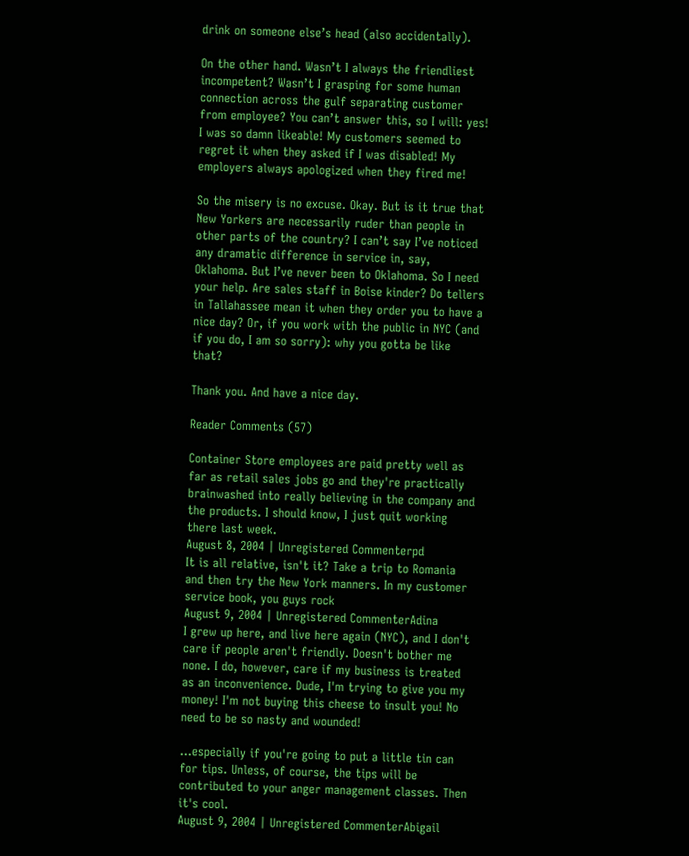drink on someone else’s head (also accidentally).

On the other hand. Wasn’t I always the friendliest incompetent? Wasn’t I grasping for some human connection across the gulf separating customer from employee? You can’t answer this, so I will: yes! I was so damn likeable! My customers seemed to regret it when they asked if I was disabled! My employers always apologized when they fired me!

So the misery is no excuse. Okay. But is it true that New Yorkers are necessarily ruder than people in other parts of the country? I can’t say I’ve noticed any dramatic difference in service in, say, Oklahoma. But I’ve never been to Oklahoma. So I need your help. Are sales staff in Boise kinder? Do tellers in Tallahassee mean it when they order you to have a nice day? Or, if you work with the public in NYC (and if you do, I am so sorry): why you gotta be like that?

Thank you. And have a nice day.

Reader Comments (57)

Container Store employees are paid pretty well as far as retail sales jobs go and they're practically brainwashed into really believing in the company and the products. I should know, I just quit working there last week.
August 8, 2004 | Unregistered Commenterpd
It is all relative, isn't it? Take a trip to Romania and then try the New York manners. In my customer service book, you guys rock
August 9, 2004 | Unregistered CommenterAdina
I grew up here, and live here again (NYC), and I don't care if people aren't friendly. Doesn't bother me none. I do, however, care if my business is treated as an inconvenience. Dude, I'm trying to give you my money! I'm not buying this cheese to insult you! No need to be so nasty and wounded!

...especially if you're going to put a little tin can for tips. Unless, of course, the tips will be contributed to your anger management classes. Then it's cool.
August 9, 2004 | Unregistered CommenterAbigail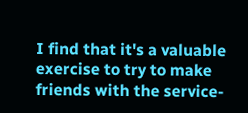I find that it's a valuable exercise to try to make friends with the service-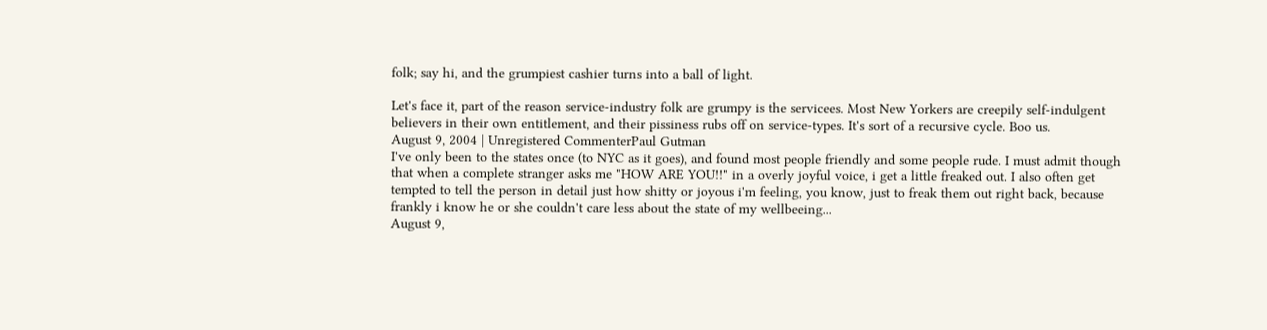folk; say hi, and the grumpiest cashier turns into a ball of light.

Let's face it, part of the reason service-industry folk are grumpy is the servicees. Most New Yorkers are creepily self-indulgent believers in their own entitlement, and their pissiness rubs off on service-types. It's sort of a recursive cycle. Boo us.
August 9, 2004 | Unregistered CommenterPaul Gutman
I've only been to the states once (to NYC as it goes), and found most people friendly and some people rude. I must admit though that when a complete stranger asks me "HOW ARE YOU!!" in a overly joyful voice, i get a little freaked out. I also often get tempted to tell the person in detail just how shitty or joyous i'm feeling, you know, just to freak them out right back, because frankly i know he or she couldn't care less about the state of my wellbeeing...
August 9,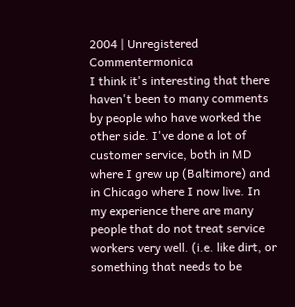2004 | Unregistered Commentermonica
I think it's interesting that there haven't been to many comments by people who have worked the other side. I've done a lot of customer service, both in MD where I grew up (Baltimore) and in Chicago where I now live. In my experience there are many people that do not treat service workers very well. (i.e. like dirt, or something that needs to be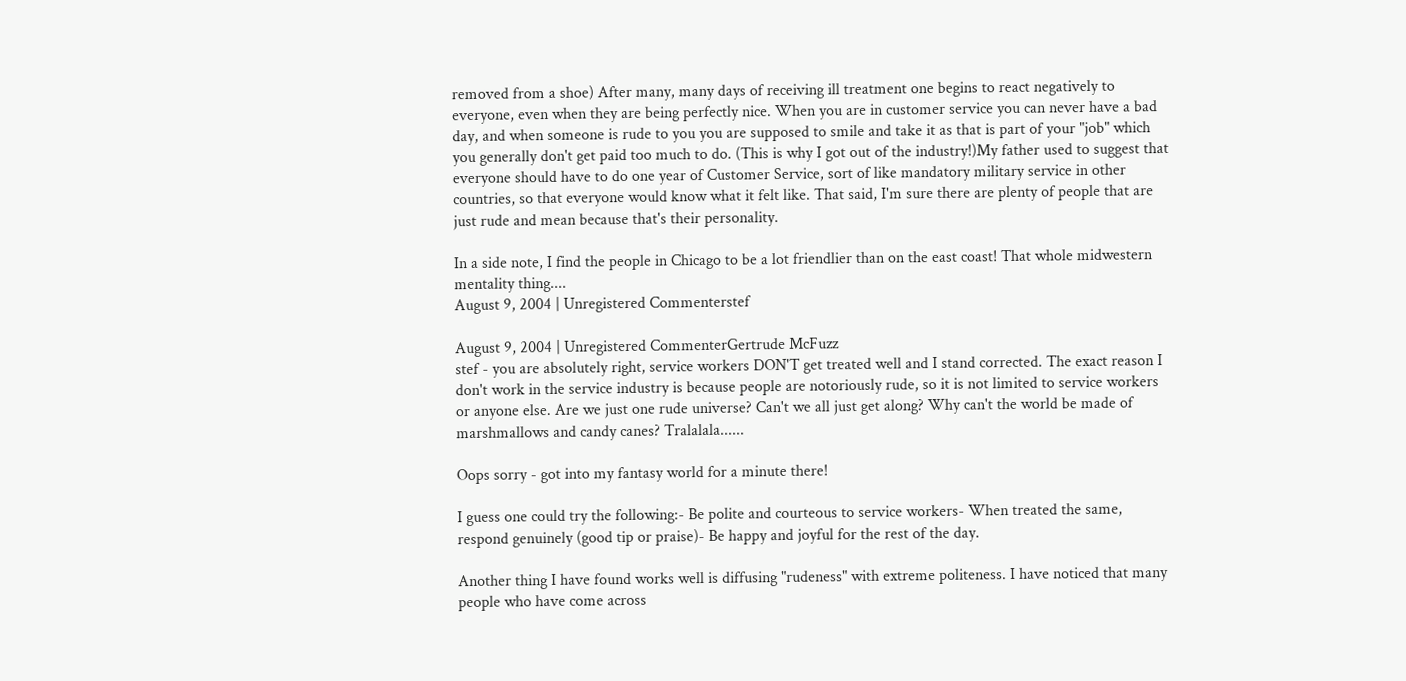removed from a shoe) After many, many days of receiving ill treatment one begins to react negatively to everyone, even when they are being perfectly nice. When you are in customer service you can never have a bad day, and when someone is rude to you you are supposed to smile and take it as that is part of your "job" which you generally don't get paid too much to do. (This is why I got out of the industry!)My father used to suggest that everyone should have to do one year of Customer Service, sort of like mandatory military service in other countries, so that everyone would know what it felt like. That said, I'm sure there are plenty of people that are just rude and mean because that's their personality.

In a side note, I find the people in Chicago to be a lot friendlier than on the east coast! That whole midwestern mentality thing....
August 9, 2004 | Unregistered Commenterstef

August 9, 2004 | Unregistered CommenterGertrude McFuzz
stef - you are absolutely right, service workers DON'T get treated well and I stand corrected. The exact reason I don't work in the service industry is because people are notoriously rude, so it is not limited to service workers or anyone else. Are we just one rude universe? Can't we all just get along? Why can't the world be made of marshmallows and candy canes? Tralalala......

Oops sorry - got into my fantasy world for a minute there!

I guess one could try the following:- Be polite and courteous to service workers- When treated the same, respond genuinely (good tip or praise)- Be happy and joyful for the rest of the day.

Another thing I have found works well is diffusing "rudeness" with extreme politeness. I have noticed that many people who have come across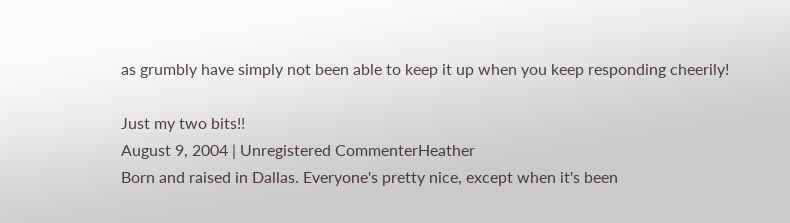as grumbly have simply not been able to keep it up when you keep responding cheerily!

Just my two bits!!
August 9, 2004 | Unregistered CommenterHeather
Born and raised in Dallas. Everyone's pretty nice, except when it's been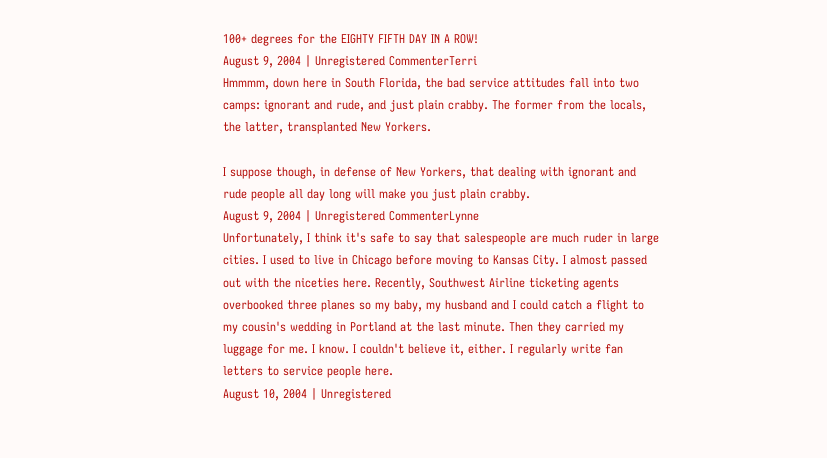100+ degrees for the EIGHTY FIFTH DAY IN A ROW!
August 9, 2004 | Unregistered CommenterTerri
Hmmmm, down here in South Florida, the bad service attitudes fall into two camps: ignorant and rude, and just plain crabby. The former from the locals, the latter, transplanted New Yorkers.

I suppose though, in defense of New Yorkers, that dealing with ignorant and rude people all day long will make you just plain crabby.
August 9, 2004 | Unregistered CommenterLynne
Unfortunately, I think it's safe to say that salespeople are much ruder in large cities. I used to live in Chicago before moving to Kansas City. I almost passed out with the niceties here. Recently, Southwest Airline ticketing agents overbooked three planes so my baby, my husband and I could catch a flight to my cousin's wedding in Portland at the last minute. Then they carried my luggage for me. I know. I couldn't believe it, either. I regularly write fan letters to service people here.
August 10, 2004 | Unregistered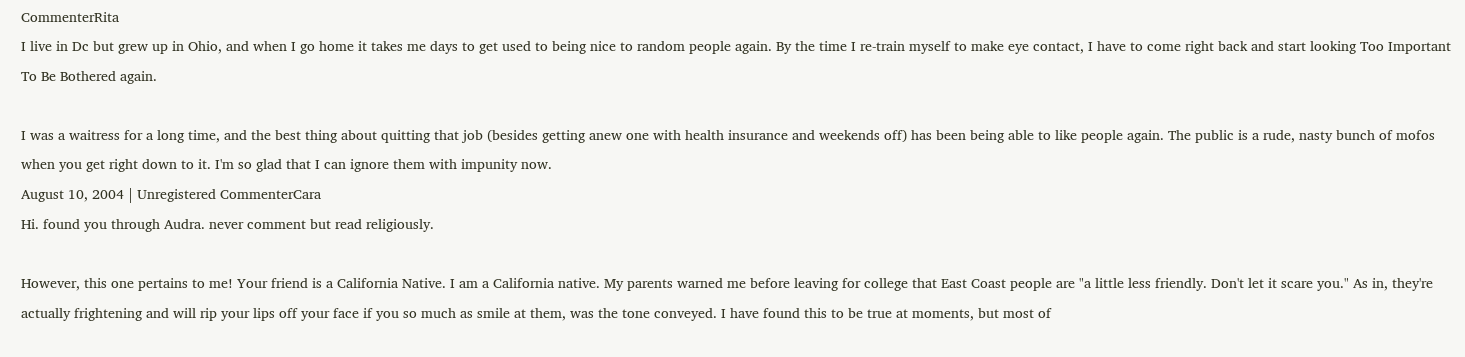CommenterRita
I live in Dc but grew up in Ohio, and when I go home it takes me days to get used to being nice to random people again. By the time I re-train myself to make eye contact, I have to come right back and start looking Too Important To Be Bothered again.

I was a waitress for a long time, and the best thing about quitting that job (besides getting anew one with health insurance and weekends off) has been being able to like people again. The public is a rude, nasty bunch of mofos when you get right down to it. I'm so glad that I can ignore them with impunity now.
August 10, 2004 | Unregistered CommenterCara
Hi. found you through Audra. never comment but read religiously.

However, this one pertains to me! Your friend is a California Native. I am a California native. My parents warned me before leaving for college that East Coast people are "a little less friendly. Don't let it scare you." As in, they're actually frightening and will rip your lips off your face if you so much as smile at them, was the tone conveyed. I have found this to be true at moments, but most of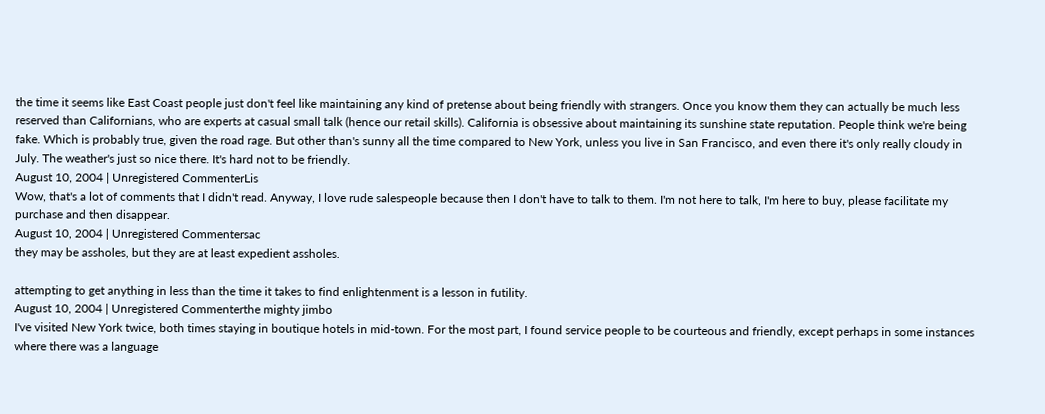the time it seems like East Coast people just don't feel like maintaining any kind of pretense about being friendly with strangers. Once you know them they can actually be much less reserved than Californians, who are experts at casual small talk (hence our retail skills). California is obsessive about maintaining its sunshine state reputation. People think we're being fake. Which is probably true, given the road rage. But other than's sunny all the time compared to New York, unless you live in San Francisco, and even there it's only really cloudy in July. The weather's just so nice there. It's hard not to be friendly.
August 10, 2004 | Unregistered CommenterLis
Wow, that's a lot of comments that I didn't read. Anyway, I love rude salespeople because then I don't have to talk to them. I'm not here to talk, I'm here to buy, please facilitate my purchase and then disappear.
August 10, 2004 | Unregistered Commentersac
they may be assholes, but they are at least expedient assholes.

attempting to get anything in less than the time it takes to find enlightenment is a lesson in futility.
August 10, 2004 | Unregistered Commenterthe mighty jimbo
I've visited New York twice, both times staying in boutique hotels in mid-town. For the most part, I found service people to be courteous and friendly, except perhaps in some instances where there was a language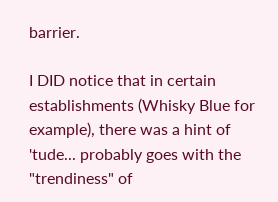barrier.

I DID notice that in certain establishments (Whisky Blue for example), there was a hint of 'tude... probably goes with the "trendiness" of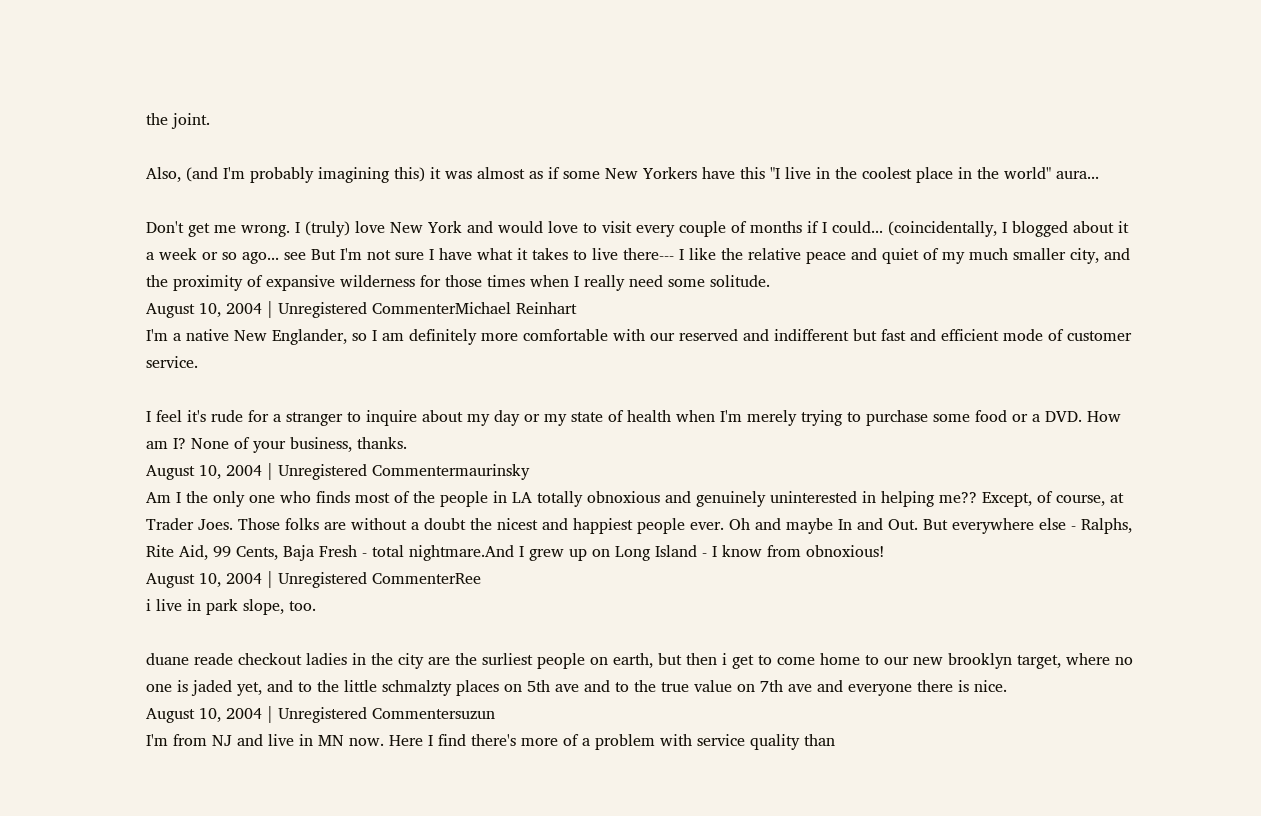the joint.

Also, (and I'm probably imagining this) it was almost as if some New Yorkers have this "I live in the coolest place in the world" aura...

Don't get me wrong. I (truly) love New York and would love to visit every couple of months if I could... (coincidentally, I blogged about it a week or so ago... see But I'm not sure I have what it takes to live there--- I like the relative peace and quiet of my much smaller city, and the proximity of expansive wilderness for those times when I really need some solitude.
August 10, 2004 | Unregistered CommenterMichael Reinhart
I'm a native New Englander, so I am definitely more comfortable with our reserved and indifferent but fast and efficient mode of customer service.

I feel it's rude for a stranger to inquire about my day or my state of health when I'm merely trying to purchase some food or a DVD. How am I? None of your business, thanks.
August 10, 2004 | Unregistered Commentermaurinsky
Am I the only one who finds most of the people in LA totally obnoxious and genuinely uninterested in helping me?? Except, of course, at Trader Joes. Those folks are without a doubt the nicest and happiest people ever. Oh and maybe In and Out. But everywhere else - Ralphs, Rite Aid, 99 Cents, Baja Fresh - total nightmare.And I grew up on Long Island - I know from obnoxious!
August 10, 2004 | Unregistered CommenterRee
i live in park slope, too.

duane reade checkout ladies in the city are the surliest people on earth, but then i get to come home to our new brooklyn target, where no one is jaded yet, and to the little schmalzty places on 5th ave and to the true value on 7th ave and everyone there is nice.
August 10, 2004 | Unregistered Commentersuzun
I'm from NJ and live in MN now. Here I find there's more of a problem with service quality than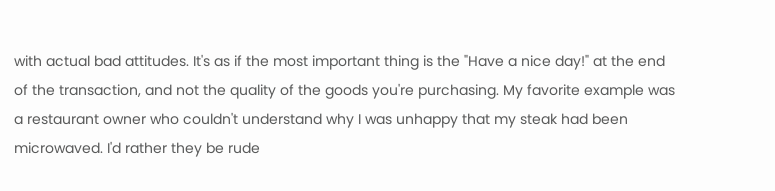with actual bad attitudes. It's as if the most important thing is the "Have a nice day!" at the end of the transaction, and not the quality of the goods you're purchasing. My favorite example was a restaurant owner who couldn't understand why I was unhappy that my steak had been microwaved. I'd rather they be rude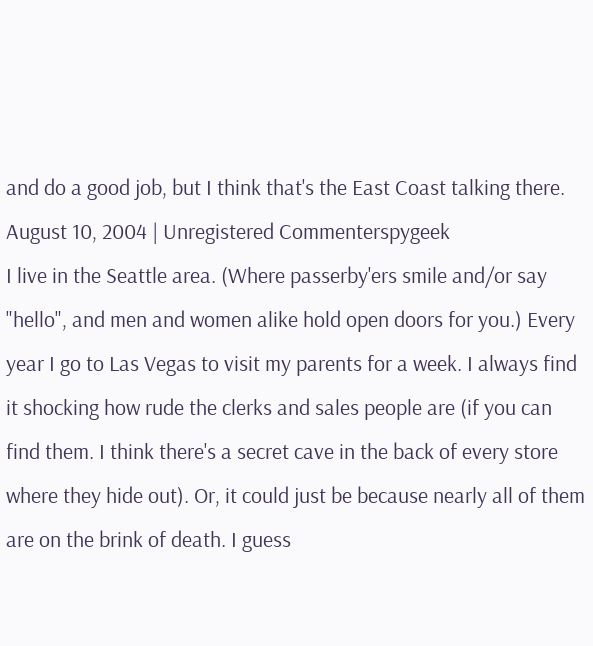and do a good job, but I think that's the East Coast talking there.
August 10, 2004 | Unregistered Commenterspygeek
I live in the Seattle area. (Where passerby'ers smile and/or say "hello", and men and women alike hold open doors for you.) Every year I go to Las Vegas to visit my parents for a week. I always find it shocking how rude the clerks and sales people are (if you can find them. I think there's a secret cave in the back of every store where they hide out). Or, it could just be because nearly all of them are on the brink of death. I guess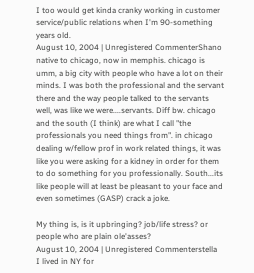I too would get kinda cranky working in customer service/public relations when I'm 90-something years old.
August 10, 2004 | Unregistered CommenterShano
native to chicago, now in memphis. chicago is umm, a big city with people who have a lot on their minds. I was both the professional and the servant there and the way people talked to the servants well, was like we were....servants. Diff bw. chicago and the south (I think) are what I call "the professionals you need things from". in chicago dealing w/fellow prof in work related things, it was like you were asking for a kidney in order for them to do something for you professionally. South...its like people will at least be pleasant to your face and even sometimes (GASP) crack a joke.

My thing is, is it upbringing? job/life stress? or people who are plain ole'asses?
August 10, 2004 | Unregistered Commenterstella
I lived in NY for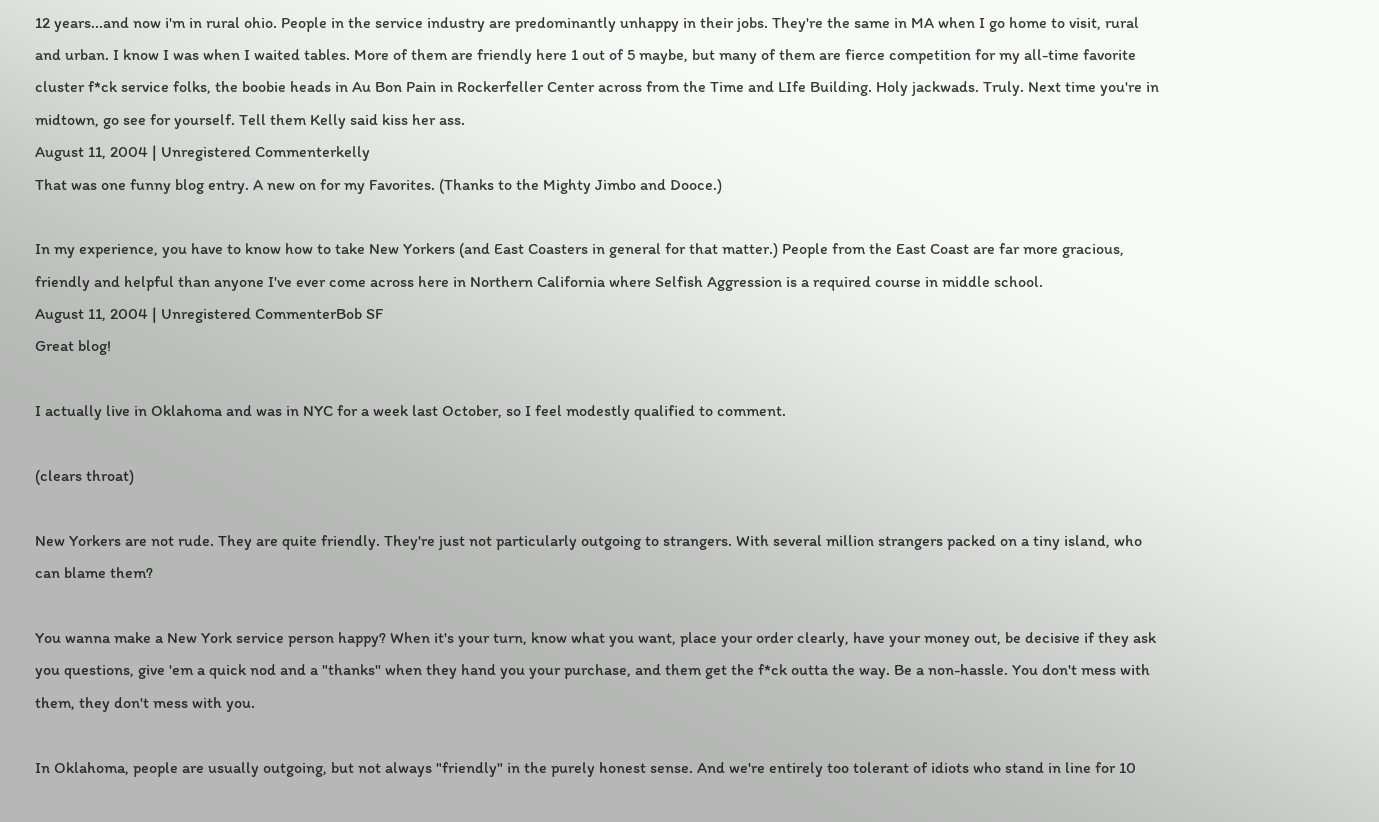12 years...and now i'm in rural ohio. People in the service industry are predominantly unhappy in their jobs. They're the same in MA when I go home to visit, rural and urban. I know I was when I waited tables. More of them are friendly here 1 out of 5 maybe, but many of them are fierce competition for my all-time favorite cluster f*ck service folks, the boobie heads in Au Bon Pain in Rockerfeller Center across from the Time and LIfe Building. Holy jackwads. Truly. Next time you're in midtown, go see for yourself. Tell them Kelly said kiss her ass.
August 11, 2004 | Unregistered Commenterkelly
That was one funny blog entry. A new on for my Favorites. (Thanks to the Mighty Jimbo and Dooce.)

In my experience, you have to know how to take New Yorkers (and East Coasters in general for that matter.) People from the East Coast are far more gracious, friendly and helpful than anyone I've ever come across here in Northern California where Selfish Aggression is a required course in middle school.
August 11, 2004 | Unregistered CommenterBob SF
Great blog!

I actually live in Oklahoma and was in NYC for a week last October, so I feel modestly qualified to comment.

(clears throat)

New Yorkers are not rude. They are quite friendly. They're just not particularly outgoing to strangers. With several million strangers packed on a tiny island, who can blame them?

You wanna make a New York service person happy? When it's your turn, know what you want, place your order clearly, have your money out, be decisive if they ask you questions, give 'em a quick nod and a "thanks" when they hand you your purchase, and them get the f*ck outta the way. Be a non-hassle. You don't mess with them, they don't mess with you.

In Oklahoma, people are usually outgoing, but not always "friendly" in the purely honest sense. And we're entirely too tolerant of idiots who stand in line for 10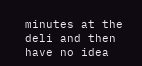minutes at the deli and then have no idea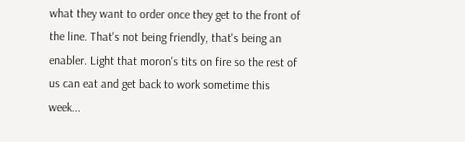what they want to order once they get to the front of the line. That's not being friendly, that's being an enabler. Light that moron's tits on fire so the rest of us can eat and get back to work sometime this week...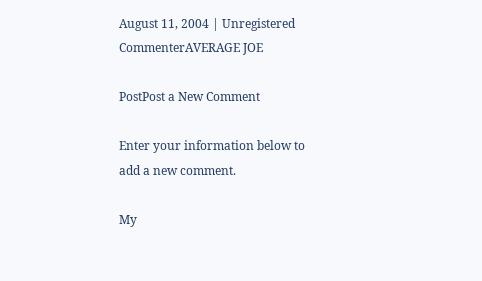August 11, 2004 | Unregistered CommenterAVERAGE JOE

PostPost a New Comment

Enter your information below to add a new comment.

My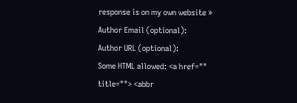response is on my own website »
Author Email (optional):
Author URL (optional):
Some HTML allowed: <a href="" title=""> <abbr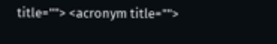title=""> <acronym title="">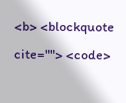<b> <blockquote cite=""> <code>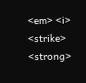<em> <i> <strike> <strong>